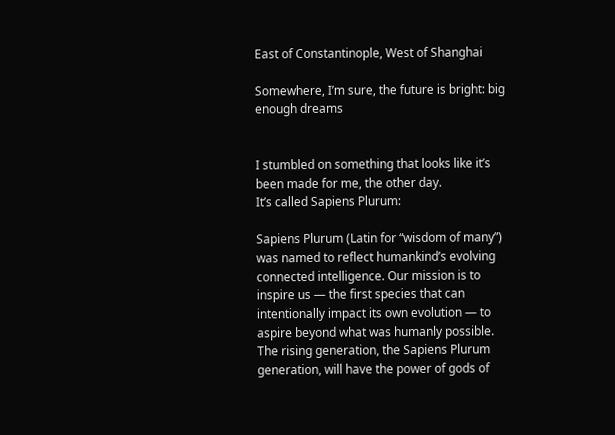East of Constantinople, West of Shanghai

Somewhere, I’m sure, the future is bright: big enough dreams


I stumbled on something that looks like it’s been made for me, the other day.
It’s called Sapiens Plurum:

Sapiens Plurum (Latin for “wisdom of many”) was named to reflect humankind’s evolving connected intelligence. Our mission is to inspire us — the first species that can intentionally impact its own evolution — to aspire beyond what was humanly possible. The rising generation, the Sapiens Plurum generation, will have the power of gods of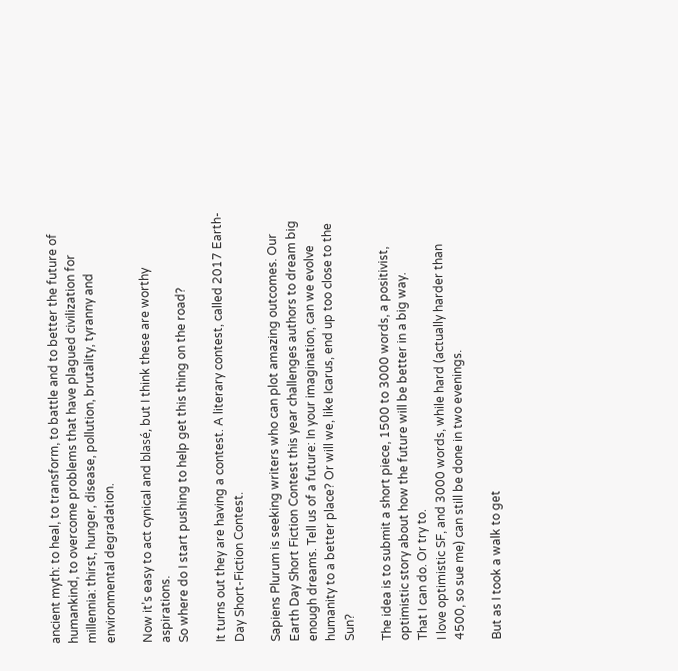ancient myth: to heal, to transform, to battle and to better the future of humankind, to overcome problems that have plagued civilization for millennia: thirst, hunger, disease, pollution, brutality, tyranny and environmental degradation.

Now it’s easy to act cynical and blasé, but I think these are worthy aspirations.
So where do I start pushing to help get this thing on the road?

It turns out they are having a contest. A literary contest, called 2017 Earth-Day Short-Fiction Contest.

Sapiens Plurum is seeking writers who can plot amazing outcomes. Our Earth Day Short Fiction Contest this year challenges authors to dream big enough dreams. Tell us of a future: In your imagination, can we evolve humanity to a better place? Or will we, like Icarus, end up too close to the Sun?

The idea is to submit a short piece, 1500 to 3000 words, a positivist, optimistic story about how the future will be better in a big way.
That I can do. Or try to.
I love optimistic SF, and 3000 words, while hard (actually harder than 4500, so sue me) can still be done in two evenings.

But as I took a walk to get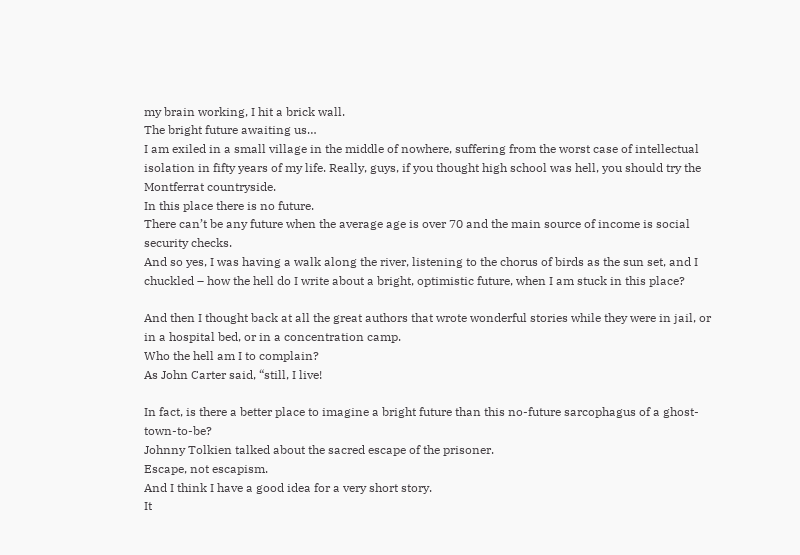my brain working, I hit a brick wall.
The bright future awaiting us…
I am exiled in a small village in the middle of nowhere, suffering from the worst case of intellectual isolation in fifty years of my life. Really, guys, if you thought high school was hell, you should try the Montferrat countryside.
In this place there is no future.
There can’t be any future when the average age is over 70 and the main source of income is social security checks.
And so yes, I was having a walk along the river, listening to the chorus of birds as the sun set, and I chuckled – how the hell do I write about a bright, optimistic future, when I am stuck in this place?

And then I thought back at all the great authors that wrote wonderful stories while they were in jail, or in a hospital bed, or in a concentration camp.
Who the hell am I to complain?
As John Carter said, “still, I live!

In fact, is there a better place to imagine a bright future than this no-future sarcophagus of a ghost-town-to-be?
Johnny Tolkien talked about the sacred escape of the prisoner.
Escape, not escapism.
And I think I have a good idea for a very short story.
It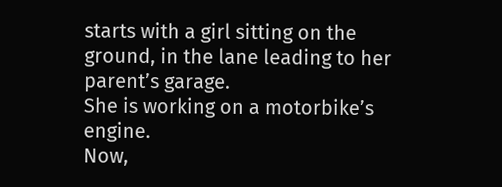starts with a girl sitting on the ground, in the lane leading to her parent’s garage.
She is working on a motorbike’s engine.
Now,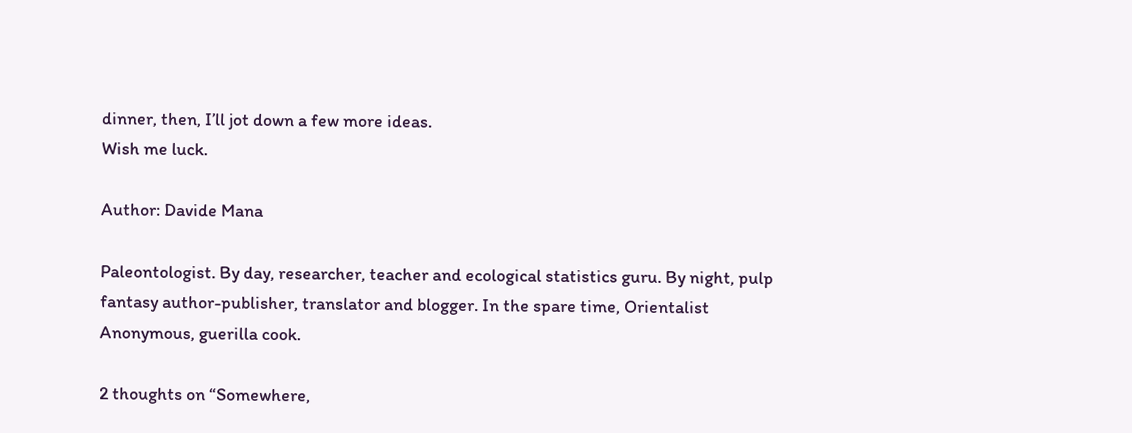dinner, then, I’ll jot down a few more ideas.
Wish me luck.

Author: Davide Mana

Paleontologist. By day, researcher, teacher and ecological statistics guru. By night, pulp fantasy author-publisher, translator and blogger. In the spare time, Orientalist Anonymous, guerilla cook.

2 thoughts on “Somewhere,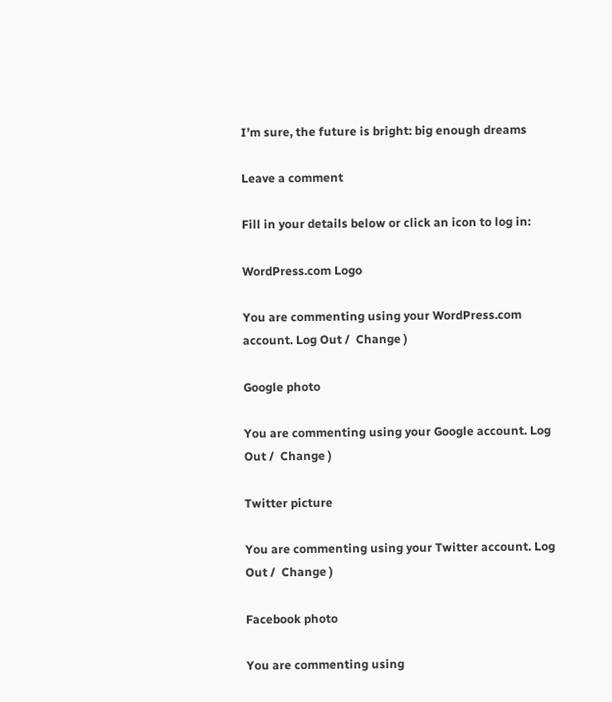I’m sure, the future is bright: big enough dreams

Leave a comment

Fill in your details below or click an icon to log in:

WordPress.com Logo

You are commenting using your WordPress.com account. Log Out /  Change )

Google photo

You are commenting using your Google account. Log Out /  Change )

Twitter picture

You are commenting using your Twitter account. Log Out /  Change )

Facebook photo

You are commenting using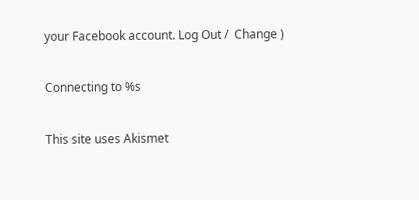your Facebook account. Log Out /  Change )

Connecting to %s

This site uses Akismet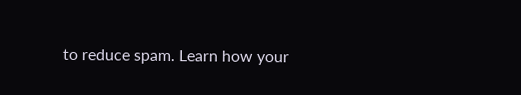to reduce spam. Learn how your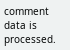comment data is processed.